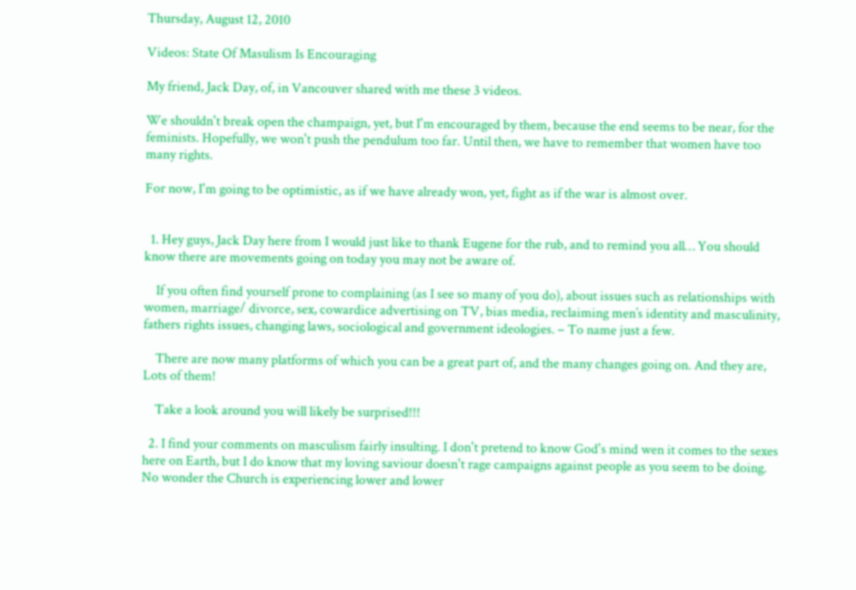Thursday, August 12, 2010

Videos: State Of Masulism Is Encouraging

My friend, Jack Day, of, in Vancouver shared with me these 3 videos.

We shouldn't break open the champaign, yet, but I'm encouraged by them, because the end seems to be near, for the feminists. Hopefully, we won't push the pendulum too far. Until then, we have to remember that women have too many rights.

For now, I'm going to be optimistic, as if we have already won, yet, fight as if the war is almost over.


  1. Hey guys, Jack Day here from I would just like to thank Eugene for the rub, and to remind you all… You should know there are movements going on today you may not be aware of.

    If you often find yourself prone to complaining (as I see so many of you do), about issues such as relationships with women, marriage/ divorce, sex, cowardice advertising on TV, bias media, reclaiming men’s identity and masculinity, fathers rights issues, changing laws, sociological and government ideologies. – To name just a few.

    There are now many platforms of which you can be a great part of, and the many changes going on. And they are, Lots of them!

    Take a look around you will likely be surprised!!!

  2. I find your comments on masculism fairly insulting. I don't pretend to know God's mind wen it comes to the sexes here on Earth, but I do know that my loving saviour doesn't rage campaigns against people as you seem to be doing. No wonder the Church is experiencing lower and lower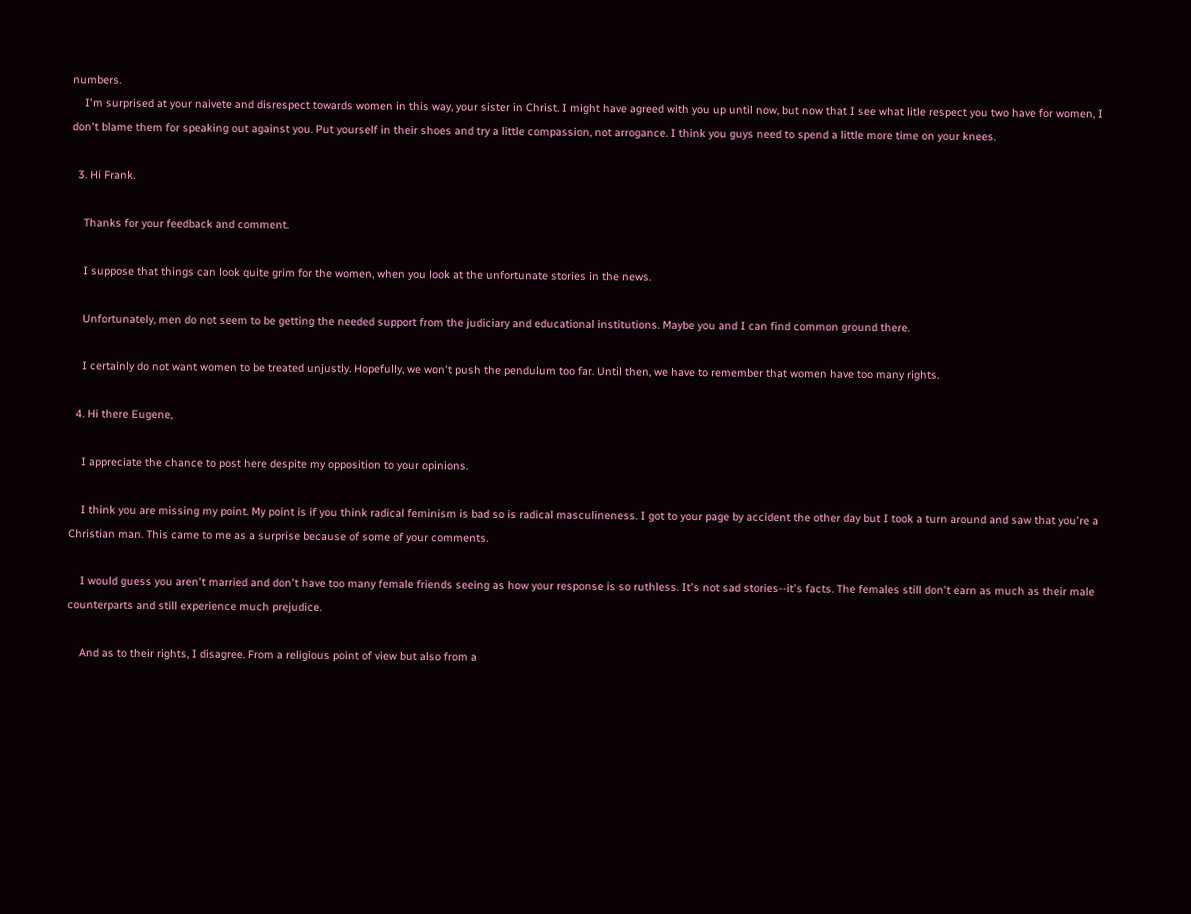numbers.
    I'm surprised at your naivete and disrespect towards women in this way, your sister in Christ. I might have agreed with you up until now, but now that I see what litle respect you two have for women, I don't blame them for speaking out against you. Put yourself in their shoes and try a little compassion, not arrogance. I think you guys need to spend a little more time on your knees.

  3. Hi Frank.

    Thanks for your feedback and comment.

    I suppose that things can look quite grim for the women, when you look at the unfortunate stories in the news.

    Unfortunately, men do not seem to be getting the needed support from the judiciary and educational institutions. Maybe you and I can find common ground there.

    I certainly do not want women to be treated unjustly. Hopefully, we won't push the pendulum too far. Until then, we have to remember that women have too many rights.

  4. Hi there Eugene,

    I appreciate the chance to post here despite my opposition to your opinions.

    I think you are missing my point. My point is if you think radical feminism is bad so is radical masculineness. I got to your page by accident the other day but I took a turn around and saw that you're a Christian man. This came to me as a surprise because of some of your comments.

    I would guess you aren't married and don't have too many female friends seeing as how your response is so ruthless. It's not sad stories--it's facts. The females still don't earn as much as their male counterparts and still experience much prejudice.

    And as to their rights, I disagree. From a religious point of view but also from a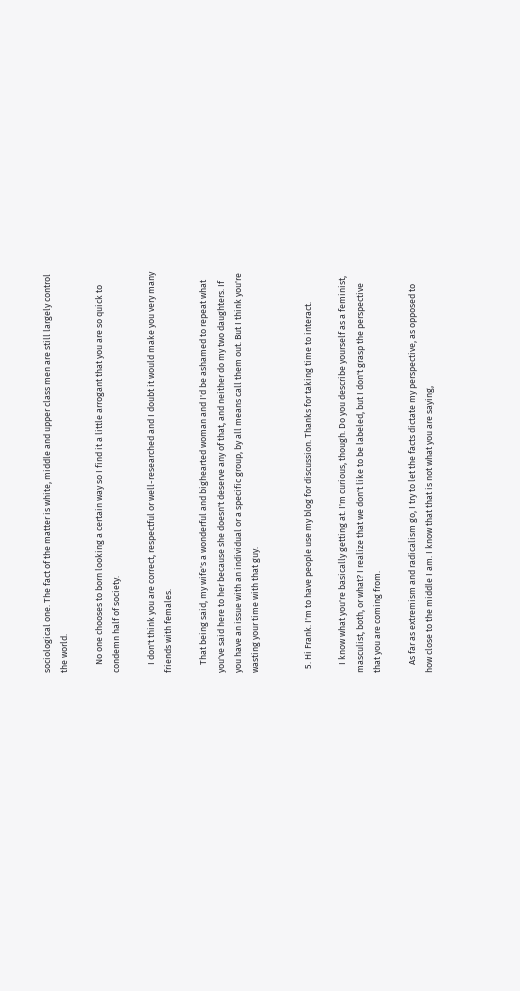sociological one. The fact of the matter is white, middle and upper class men are still largely control the world.

    No one chooses to born looking a certain way so I find it a little arrogant that you are so quick to condemn half of society.

    I don't think you are correct, respectful or well-researched and I doubt it would make you very many friends with females.

    That being said, my wife's a wonderful and bighearted woman and I'd be ashamed to repeat what you've said here to her because she doesn't deserve any of that, and neither do my two daughters. If you have an issue with an individual or a specific group, by all means call them out. But I think you're wasting your time with that guy.


  5. Hi Frank. I'm to have people use my blog for discussion. Thanks for taking time to interact.

    I know what you're basically getting at. I'm curious, though. Do you describe yourself as a feminist, masculist, both, or what? I realize that we don't like to be labeled, but I don't grasp the perspective that you are coming from.

    As far as extremism and radicalism go, I try to let the facts dictate my perspective, as opposed to how close to the middle I am. I know that that is not what you are saying,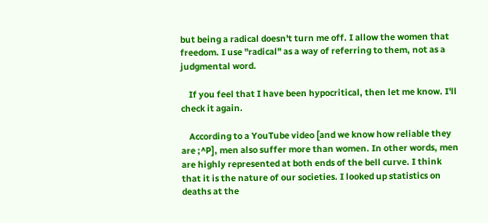but being a radical doesn't turn me off. I allow the women that freedom. I use "radical" as a way of referring to them, not as a judgmental word.

    If you feel that I have been hypocritical, then let me know. I'll check it again.

    According to a YouTube video [and we know how reliable they are ;^P], men also suffer more than women. In other words, men are highly represented at both ends of the bell curve. I think that it is the nature of our societies. I looked up statistics on deaths at the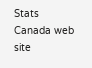Stats Canada web site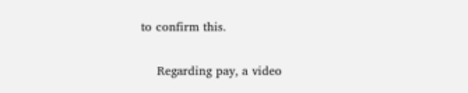to confirm this.

    Regarding pay, a video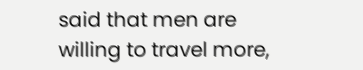said that men are willing to travel more,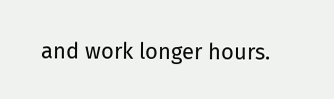and work longer hours.